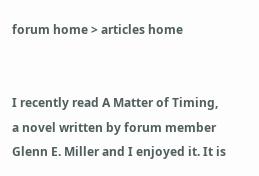forum home > articles home


I recently read A Matter of Timing, a novel written by forum member Glenn E. Miller and I enjoyed it. It is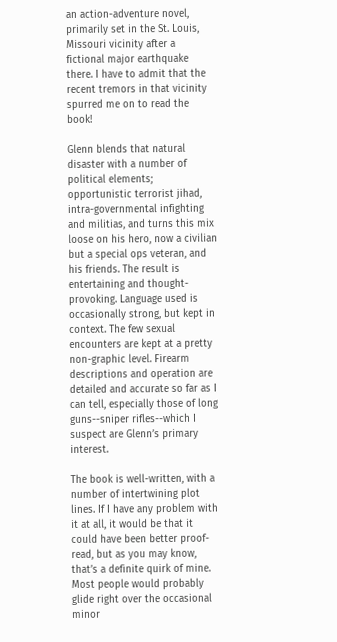an action-adventure novel, primarily set in the St. Louis, Missouri vicinity after a fictional major earthquake there. I have to admit that the recent tremors in that vicinity spurred me on to read the book!

Glenn blends that natural disaster with a number of political elements; opportunistic terrorist jihad, intra-governmental infighting and militias, and turns this mix loose on his hero, now a civilian but a special ops veteran, and his friends. The result is entertaining and thought-provoking. Language used is occasionally strong, but kept in context. The few sexual encounters are kept at a pretty non-graphic level. Firearm descriptions and operation are detailed and accurate so far as I can tell, especially those of long guns--sniper rifles--which I suspect are Glenn’s primary interest.

The book is well-written, with a number of intertwining plot lines. If I have any problem with it at all, it would be that it could have been better proof-read, but as you may know, that’s a definite quirk of mine. Most people would probably glide right over the occasional minor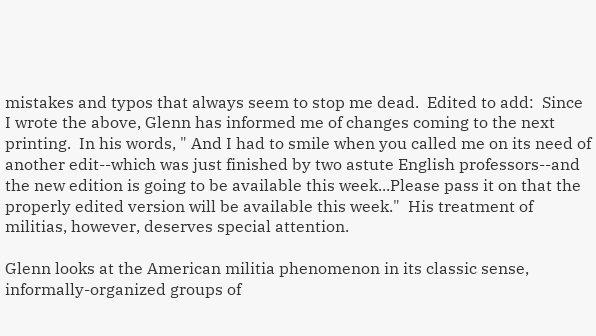mistakes and typos that always seem to stop me dead.  Edited to add:  Since I wrote the above, Glenn has informed me of changes coming to the next printing.  In his words, " And I had to smile when you called me on its need of another edit--which was just finished by two astute English professors--and the new edition is going to be available this week...Please pass it on that the properly edited version will be available this week."  His treatment of militias, however, deserves special attention.

Glenn looks at the American militia phenomenon in its classic sense, informally-organized groups of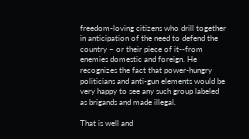freedom-loving citizens who drill together in anticipation of the need to defend the country – or their piece of it--from enemies domestic and foreign. He recognizes the fact that power-hungry politicians and anti-gun elements would be very happy to see any such group labeled as brigands and made illegal.

That is well and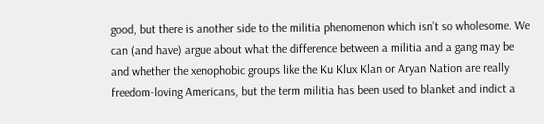good, but there is another side to the militia phenomenon which isn’t so wholesome. We can (and have) argue about what the difference between a militia and a gang may be and whether the xenophobic groups like the Ku Klux Klan or Aryan Nation are really freedom-loving Americans, but the term militia has been used to blanket and indict a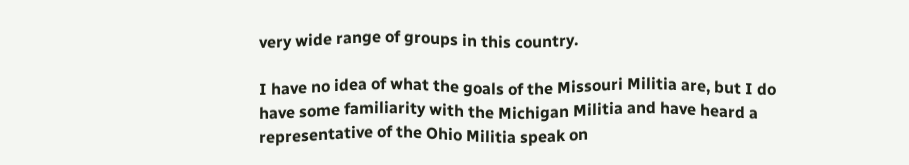very wide range of groups in this country.

I have no idea of what the goals of the Missouri Militia are, but I do have some familiarity with the Michigan Militia and have heard a representative of the Ohio Militia speak on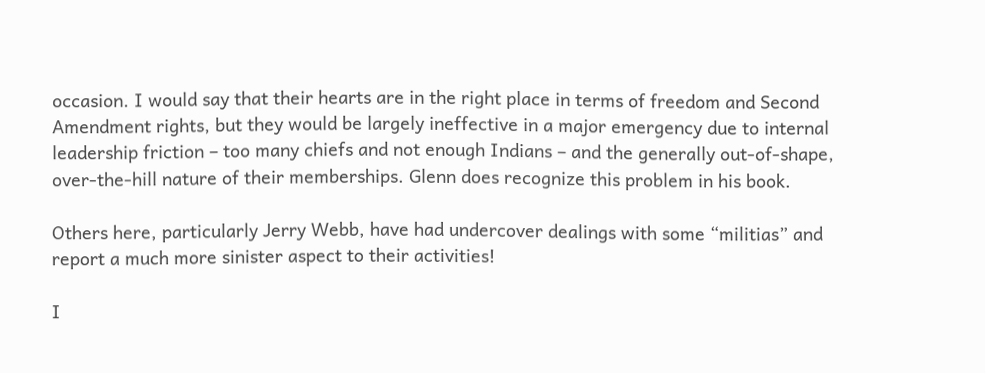occasion. I would say that their hearts are in the right place in terms of freedom and Second Amendment rights, but they would be largely ineffective in a major emergency due to internal leadership friction – too many chiefs and not enough Indians – and the generally out-of-shape, over-the-hill nature of their memberships. Glenn does recognize this problem in his book.

Others here, particularly Jerry Webb, have had undercover dealings with some “militias” and report a much more sinister aspect to their activities!

I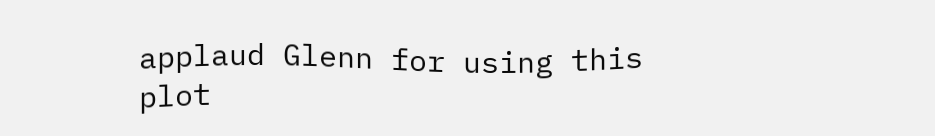applaud Glenn for using this plot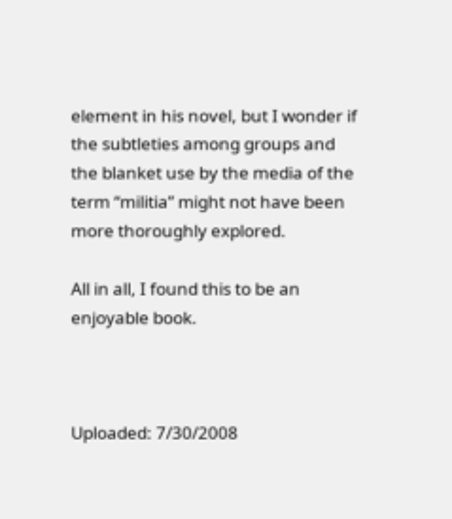element in his novel, but I wonder if the subtleties among groups and the blanket use by the media of the term “militia” might not have been more thoroughly explored.

All in all, I found this to be an enjoyable book.



Uploaded: 7/30/2008